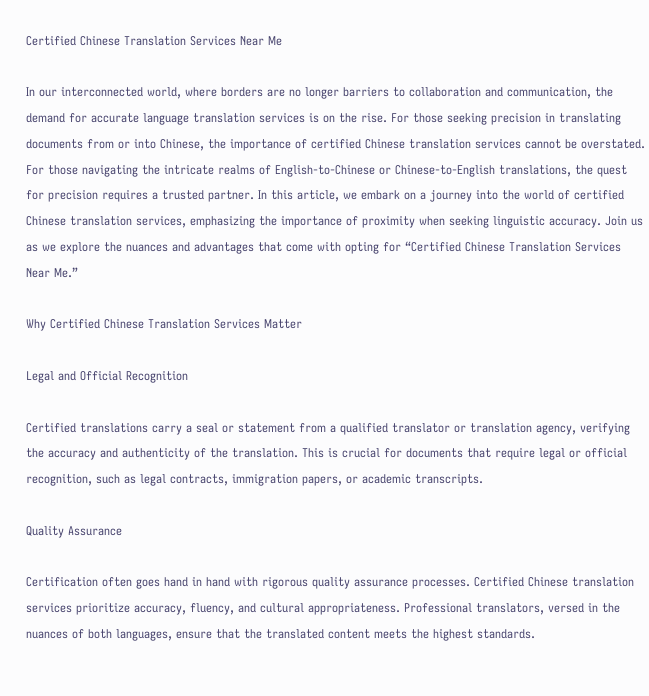Certified Chinese Translation Services Near Me

In our interconnected world, where borders are no longer barriers to collaboration and communication, the demand for accurate language translation services is on the rise. For those seeking precision in translating documents from or into Chinese, the importance of certified Chinese translation services cannot be overstated. For those navigating the intricate realms of English-to-Chinese or Chinese-to-English translations, the quest for precision requires a trusted partner. In this article, we embark on a journey into the world of certified Chinese translation services, emphasizing the importance of proximity when seeking linguistic accuracy. Join us as we explore the nuances and advantages that come with opting for “Certified Chinese Translation Services Near Me.”

Why Certified Chinese Translation Services Matter

Legal and Official Recognition

Certified translations carry a seal or statement from a qualified translator or translation agency, verifying the accuracy and authenticity of the translation. This is crucial for documents that require legal or official recognition, such as legal contracts, immigration papers, or academic transcripts.

Quality Assurance

Certification often goes hand in hand with rigorous quality assurance processes. Certified Chinese translation services prioritize accuracy, fluency, and cultural appropriateness. Professional translators, versed in the nuances of both languages, ensure that the translated content meets the highest standards.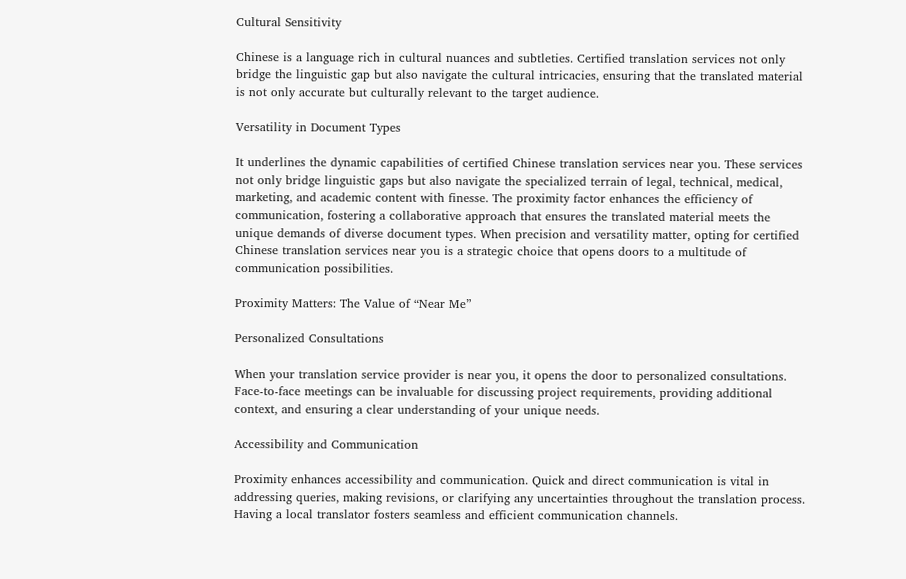Cultural Sensitivity

Chinese is a language rich in cultural nuances and subtleties. Certified translation services not only bridge the linguistic gap but also navigate the cultural intricacies, ensuring that the translated material is not only accurate but culturally relevant to the target audience.

Versatility in Document Types

It underlines the dynamic capabilities of certified Chinese translation services near you. These services not only bridge linguistic gaps but also navigate the specialized terrain of legal, technical, medical, marketing, and academic content with finesse. The proximity factor enhances the efficiency of communication, fostering a collaborative approach that ensures the translated material meets the unique demands of diverse document types. When precision and versatility matter, opting for certified Chinese translation services near you is a strategic choice that opens doors to a multitude of communication possibilities.

Proximity Matters: The Value of “Near Me”

Personalized Consultations

When your translation service provider is near you, it opens the door to personalized consultations. Face-to-face meetings can be invaluable for discussing project requirements, providing additional context, and ensuring a clear understanding of your unique needs.

Accessibility and Communication

Proximity enhances accessibility and communication. Quick and direct communication is vital in addressing queries, making revisions, or clarifying any uncertainties throughout the translation process. Having a local translator fosters seamless and efficient communication channels.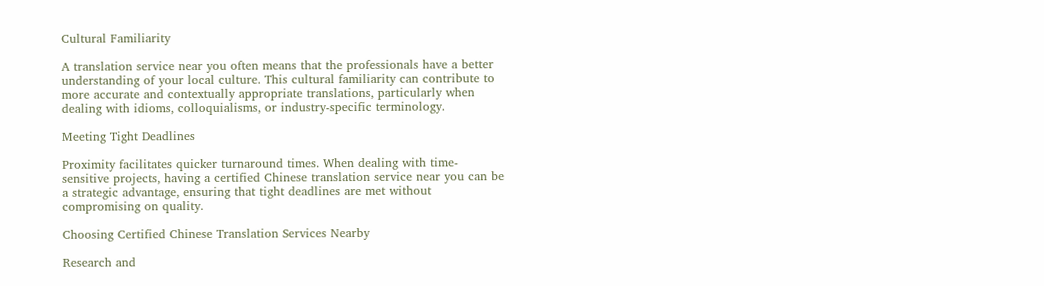Cultural Familiarity

A translation service near you often means that the professionals have a better understanding of your local culture. This cultural familiarity can contribute to more accurate and contextually appropriate translations, particularly when dealing with idioms, colloquialisms, or industry-specific terminology.

Meeting Tight Deadlines

Proximity facilitates quicker turnaround times. When dealing with time-sensitive projects, having a certified Chinese translation service near you can be a strategic advantage, ensuring that tight deadlines are met without compromising on quality.

Choosing Certified Chinese Translation Services Nearby

Research and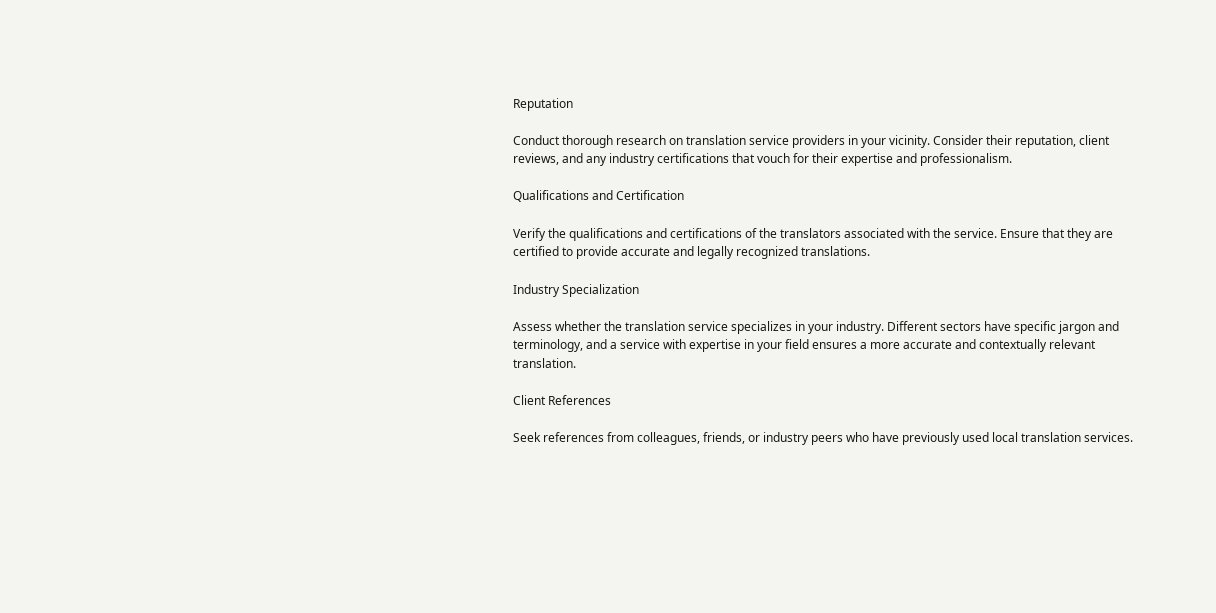Reputation

Conduct thorough research on translation service providers in your vicinity. Consider their reputation, client reviews, and any industry certifications that vouch for their expertise and professionalism.

Qualifications and Certification

Verify the qualifications and certifications of the translators associated with the service. Ensure that they are certified to provide accurate and legally recognized translations.

Industry Specialization

Assess whether the translation service specializes in your industry. Different sectors have specific jargon and terminology, and a service with expertise in your field ensures a more accurate and contextually relevant translation.

Client References

Seek references from colleagues, friends, or industry peers who have previously used local translation services.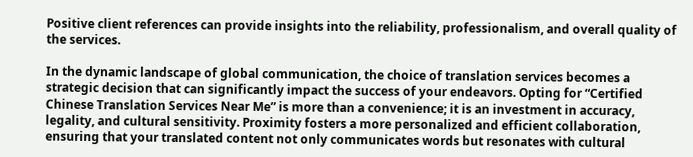Positive client references can provide insights into the reliability, professionalism, and overall quality of the services.

In the dynamic landscape of global communication, the choice of translation services becomes a strategic decision that can significantly impact the success of your endeavors. Opting for “Certified Chinese Translation Services Near Me” is more than a convenience; it is an investment in accuracy, legality, and cultural sensitivity. Proximity fosters a more personalized and efficient collaboration, ensuring that your translated content not only communicates words but resonates with cultural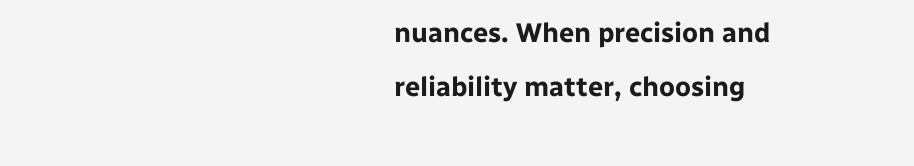nuances. When precision and reliability matter, choosing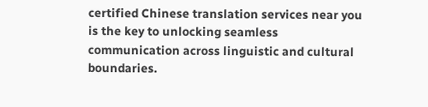certified Chinese translation services near you is the key to unlocking seamless communication across linguistic and cultural boundaries.